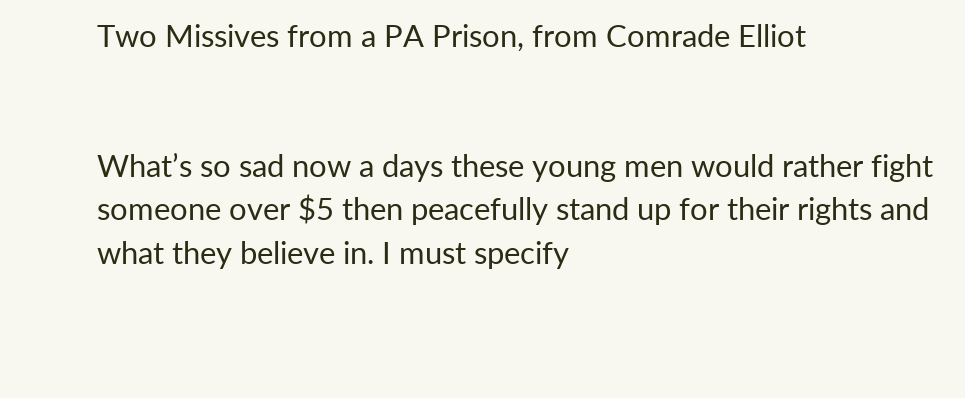Two Missives from a PA Prison, from Comrade Elliot


What’s so sad now a days these young men would rather fight someone over $5 then peacefully stand up for their rights and what they believe in. I must specify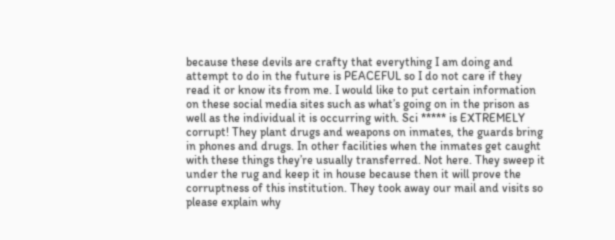because these devils are crafty that everything I am doing and attempt to do in the future is PEACEFUL so I do not care if they read it or know its from me. I would like to put certain information on these social media sites such as what’s going on in the prison as well as the individual it is occurring with. Sci ***** is EXTREMELY corrupt! They plant drugs and weapons on inmates, the guards bring in phones and drugs. In other facilities when the inmates get caught with these things they’re usually transferred. Not here. They sweep it under the rug and keep it in house because then it will prove the corruptness of this institution. They took away our mail and visits so please explain why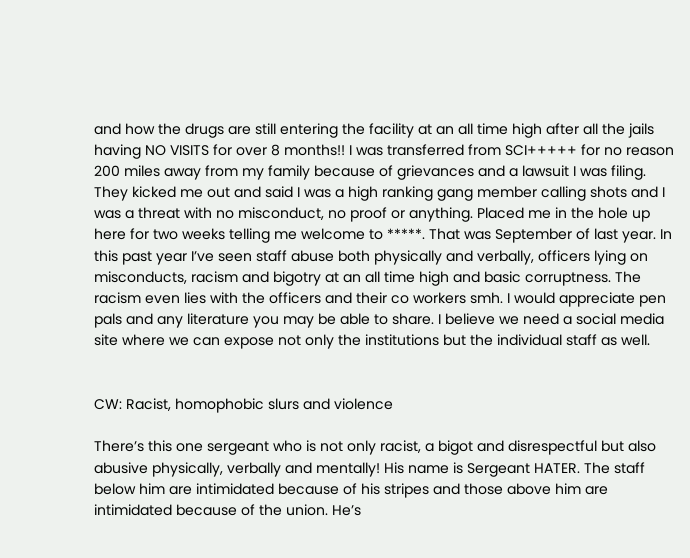and how the drugs are still entering the facility at an all time high after all the jails having NO VISITS for over 8 months!! I was transferred from SCI+++++ for no reason 200 miles away from my family because of grievances and a lawsuit I was filing. They kicked me out and said I was a high ranking gang member calling shots and I was a threat with no misconduct, no proof or anything. Placed me in the hole up here for two weeks telling me welcome to *****. That was September of last year. In this past year I’ve seen staff abuse both physically and verbally, officers lying on misconducts, racism and bigotry at an all time high and basic corruptness. The racism even lies with the officers and their co workers smh. I would appreciate pen pals and any literature you may be able to share. I believe we need a social media site where we can expose not only the institutions but the individual staff as well.


CW: Racist, homophobic slurs and violence

There’s this one sergeant who is not only racist, a bigot and disrespectful but also abusive physically, verbally and mentally! His name is Sergeant HATER. The staff below him are intimidated because of his stripes and those above him are intimidated because of the union. He’s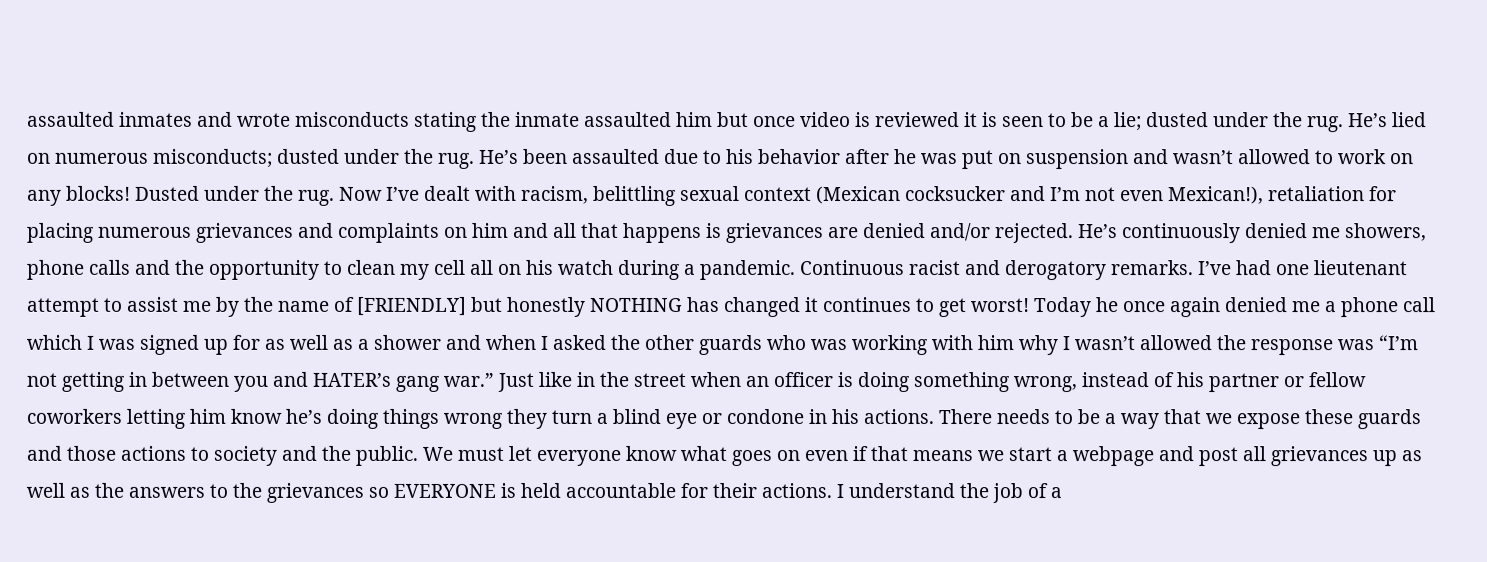assaulted inmates and wrote misconducts stating the inmate assaulted him but once video is reviewed it is seen to be a lie; dusted under the rug. He’s lied on numerous misconducts; dusted under the rug. He’s been assaulted due to his behavior after he was put on suspension and wasn’t allowed to work on any blocks! Dusted under the rug. Now I’ve dealt with racism, belittling sexual context (Mexican cocksucker and I’m not even Mexican!), retaliation for placing numerous grievances and complaints on him and all that happens is grievances are denied and/or rejected. He’s continuously denied me showers, phone calls and the opportunity to clean my cell all on his watch during a pandemic. Continuous racist and derogatory remarks. I’ve had one lieutenant attempt to assist me by the name of [FRIENDLY] but honestly NOTHING has changed it continues to get worst! Today he once again denied me a phone call which I was signed up for as well as a shower and when I asked the other guards who was working with him why I wasn’t allowed the response was “I’m not getting in between you and HATER’s gang war.” Just like in the street when an officer is doing something wrong, instead of his partner or fellow coworkers letting him know he’s doing things wrong they turn a blind eye or condone in his actions. There needs to be a way that we expose these guards and those actions to society and the public. We must let everyone know what goes on even if that means we start a webpage and post all grievances up as well as the answers to the grievances so EVERYONE is held accountable for their actions. I understand the job of a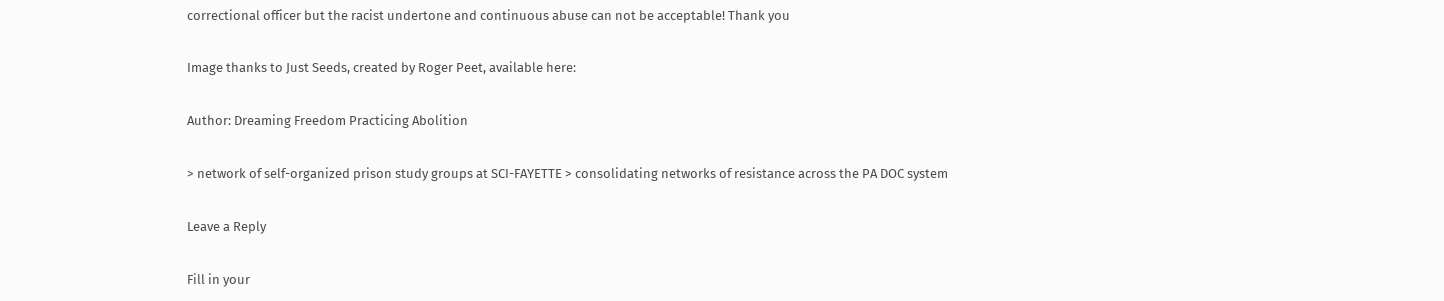correctional officer but the racist undertone and continuous abuse can not be acceptable! Thank you

Image thanks to Just Seeds, created by Roger Peet, available here:

Author: Dreaming Freedom Practicing Abolition

> network of self-organized prison study groups at SCI-FAYETTE > consolidating networks of resistance across the PA DOC system

Leave a Reply

Fill in your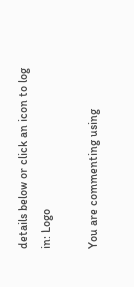details below or click an icon to log in: Logo

You are commenting using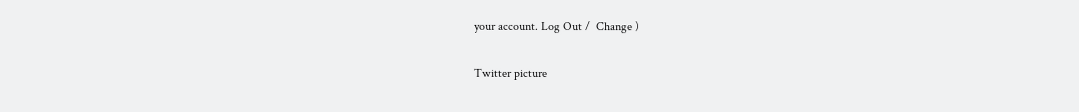your account. Log Out /  Change )

Twitter picture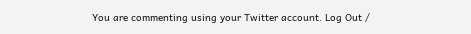You are commenting using your Twitter account. Log Out /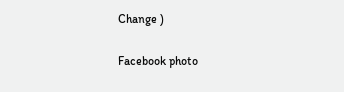Change )

Facebook photo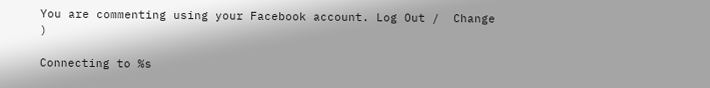You are commenting using your Facebook account. Log Out /  Change )

Connecting to %s